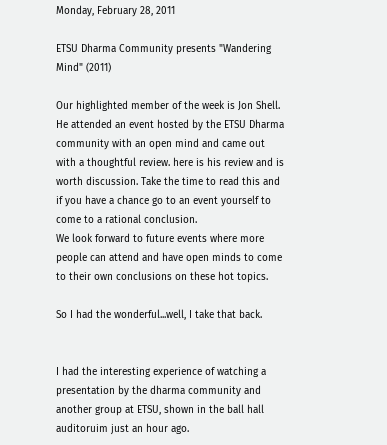Monday, February 28, 2011

ETSU Dharma Community presents "Wandering Mind" (2011)

Our highlighted member of the week is Jon Shell. He attended an event hosted by the ETSU Dharma community with an open mind and came out with a thoughtful review. here is his review and is worth discussion. Take the time to read this and if you have a chance go to an event yourself to come to a rational conclusion.
We look forward to future events where more people can attend and have open minds to come to their own conclusions on these hot topics.

So I had the wonderful...well, I take that back.


I had the interesting experience of watching a presentation by the dharma community and another group at ETSU, shown in the ball hall auditoruim just an hour ago.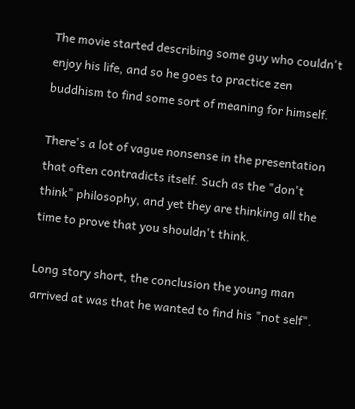The movie started describing some guy who couldn't enjoy his life, and so he goes to practice zen buddhism to find some sort of meaning for himself.

There's a lot of vague nonsense in the presentation that often contradicts itself. Such as the "don't think" philosophy, and yet they are thinking all the time to prove that you shouldn't think.

Long story short, the conclusion the young man arrived at was that he wanted to find his "not self".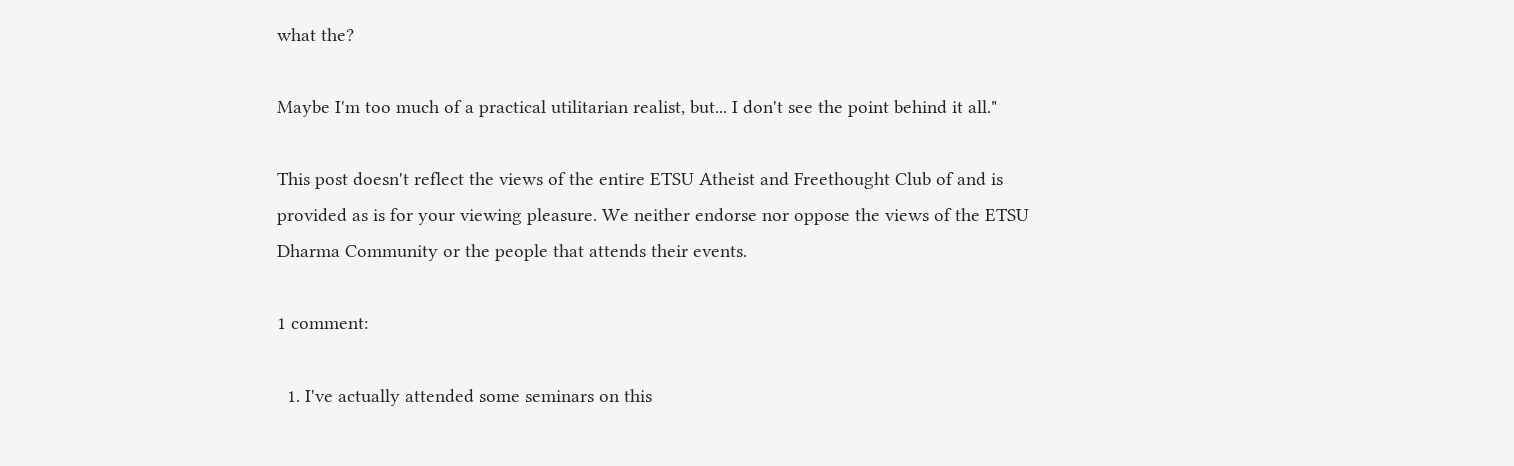what the?

Maybe I'm too much of a practical utilitarian realist, but... I don't see the point behind it all."

This post doesn't reflect the views of the entire ETSU Atheist and Freethought Club of and is provided as is for your viewing pleasure. We neither endorse nor oppose the views of the ETSU Dharma Community or the people that attends their events.

1 comment:

  1. I've actually attended some seminars on this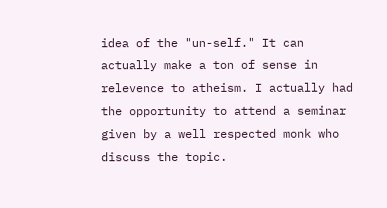idea of the "un-self." It can actually make a ton of sense in relevence to atheism. I actually had the opportunity to attend a seminar given by a well respected monk who discuss the topic.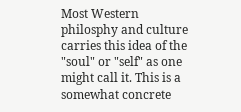Most Western philosphy and culture carries this idea of the "soul" or "self" as one might call it. This is a somewhat concrete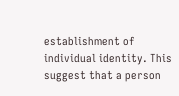establishment of individual identity. This suggest that a person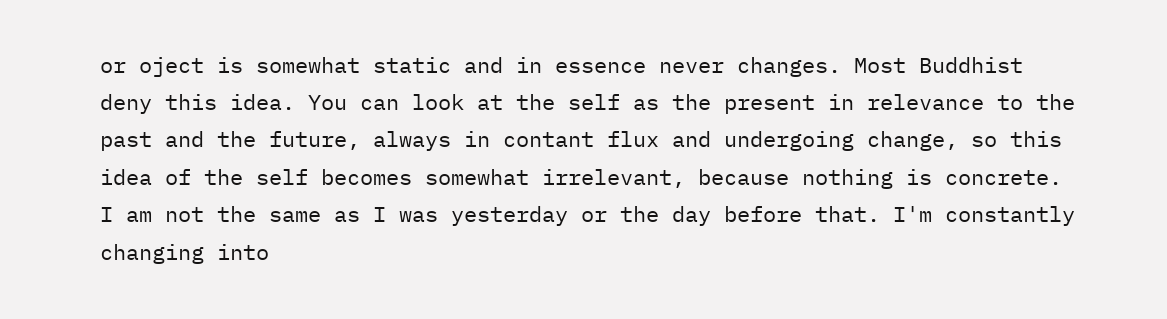or oject is somewhat static and in essence never changes. Most Buddhist deny this idea. You can look at the self as the present in relevance to the past and the future, always in contant flux and undergoing change, so this idea of the self becomes somewhat irrelevant, because nothing is concrete. I am not the same as I was yesterday or the day before that. I'm constantly changing into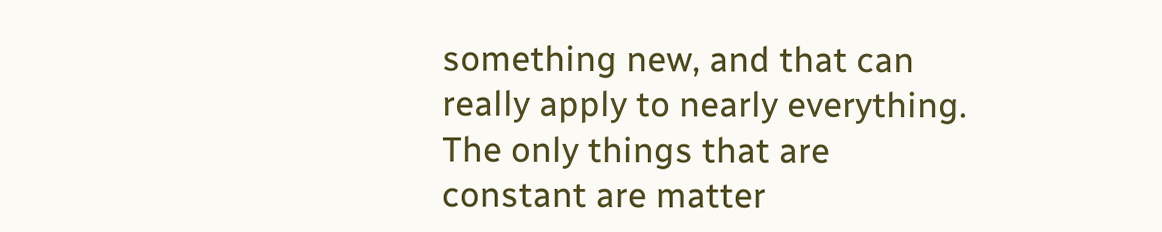something new, and that can really apply to nearly everything. The only things that are constant are matter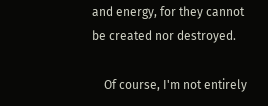and energy, for they cannot be created nor destroyed.

    Of course, I'm not entirely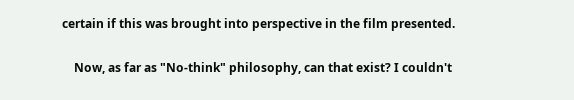certain if this was brought into perspective in the film presented.

    Now, as far as "No-think" philosophy, can that exist? I couldn't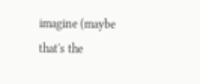imagine (maybe that's the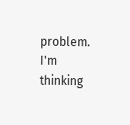problem. I'm thinking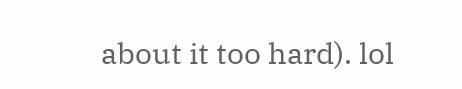about it too hard). lol